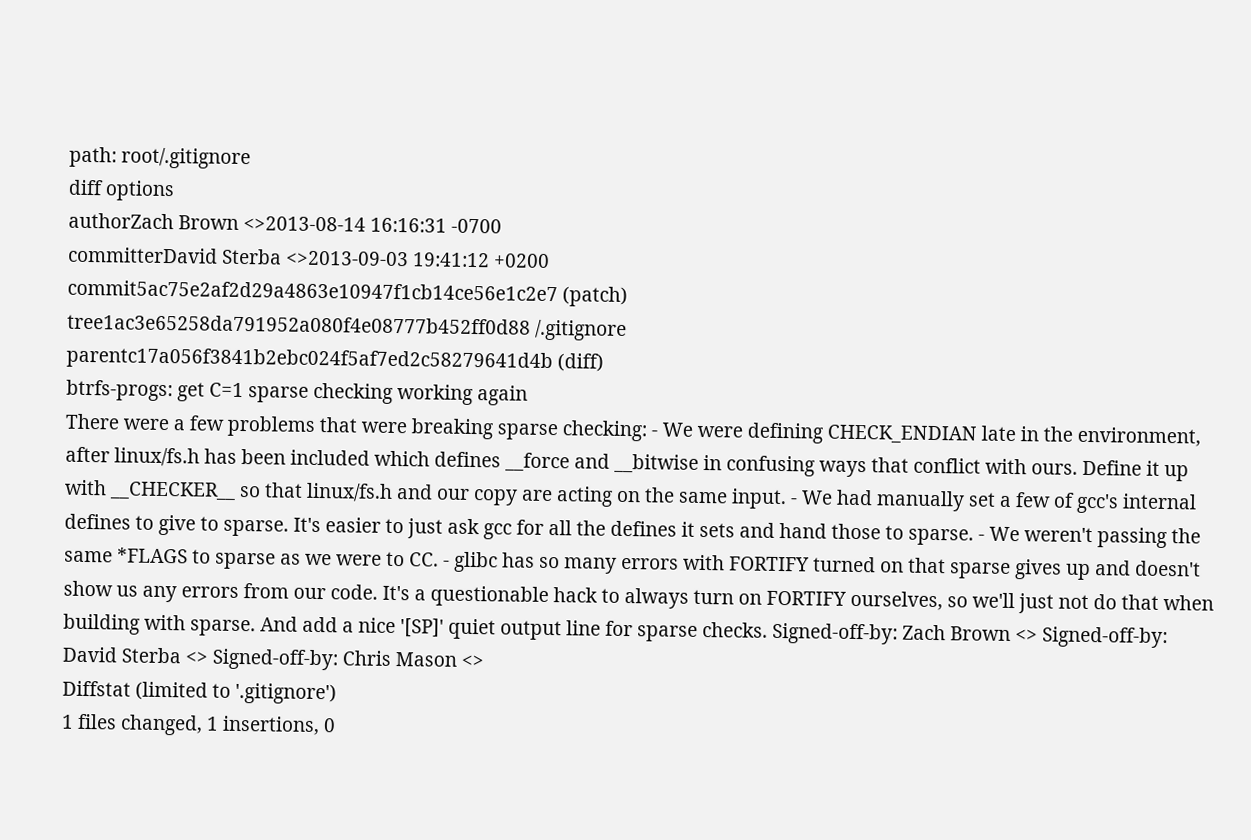path: root/.gitignore
diff options
authorZach Brown <>2013-08-14 16:16:31 -0700
committerDavid Sterba <>2013-09-03 19:41:12 +0200
commit5ac75e2af2d29a4863e10947f1cb14ce56e1c2e7 (patch)
tree1ac3e65258da791952a080f4e08777b452ff0d88 /.gitignore
parentc17a056f3841b2ebc024f5af7ed2c58279641d4b (diff)
btrfs-progs: get C=1 sparse checking working again
There were a few problems that were breaking sparse checking: - We were defining CHECK_ENDIAN late in the environment, after linux/fs.h has been included which defines __force and __bitwise in confusing ways that conflict with ours. Define it up with __CHECKER__ so that linux/fs.h and our copy are acting on the same input. - We had manually set a few of gcc's internal defines to give to sparse. It's easier to just ask gcc for all the defines it sets and hand those to sparse. - We weren't passing the same *FLAGS to sparse as we were to CC. - glibc has so many errors with FORTIFY turned on that sparse gives up and doesn't show us any errors from our code. It's a questionable hack to always turn on FORTIFY ourselves, so we'll just not do that when building with sparse. And add a nice '[SP]' quiet output line for sparse checks. Signed-off-by: Zach Brown <> Signed-off-by: David Sterba <> Signed-off-by: Chris Mason <>
Diffstat (limited to '.gitignore')
1 files changed, 1 insertions, 0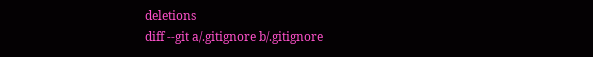deletions
diff --git a/.gitignore b/.gitignore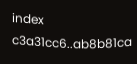index c3a31cc6..ab8b81ca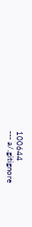100644
--- a/.gitignore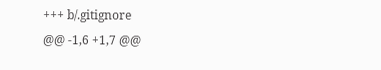+++ b/.gitignore
@@ -1,6 +1,7 @@